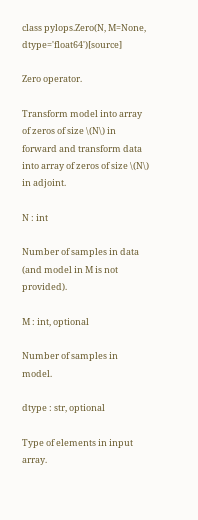class pylops.Zero(N, M=None, dtype='float64')[source]

Zero operator.

Transform model into array of zeros of size \(N\) in forward and transform data into array of zeros of size \(N\) in adjoint.

N : int

Number of samples in data (and model in M is not provided).

M : int, optional

Number of samples in model.

dtype : str, optional

Type of elements in input array.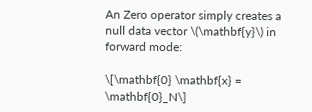An Zero operator simply creates a null data vector \(\mathbf{y}\) in forward mode:

\[\mathbf{0} \mathbf{x} = \mathbf{0}_N\]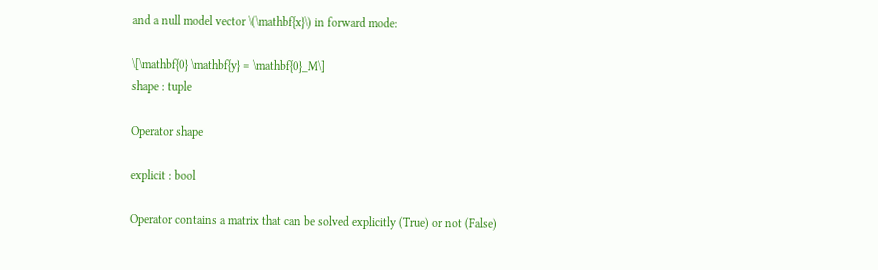and a null model vector \(\mathbf{x}\) in forward mode:

\[\mathbf{0} \mathbf{y} = \mathbf{0}_M\]
shape : tuple

Operator shape

explicit : bool

Operator contains a matrix that can be solved explicitly (True) or not (False)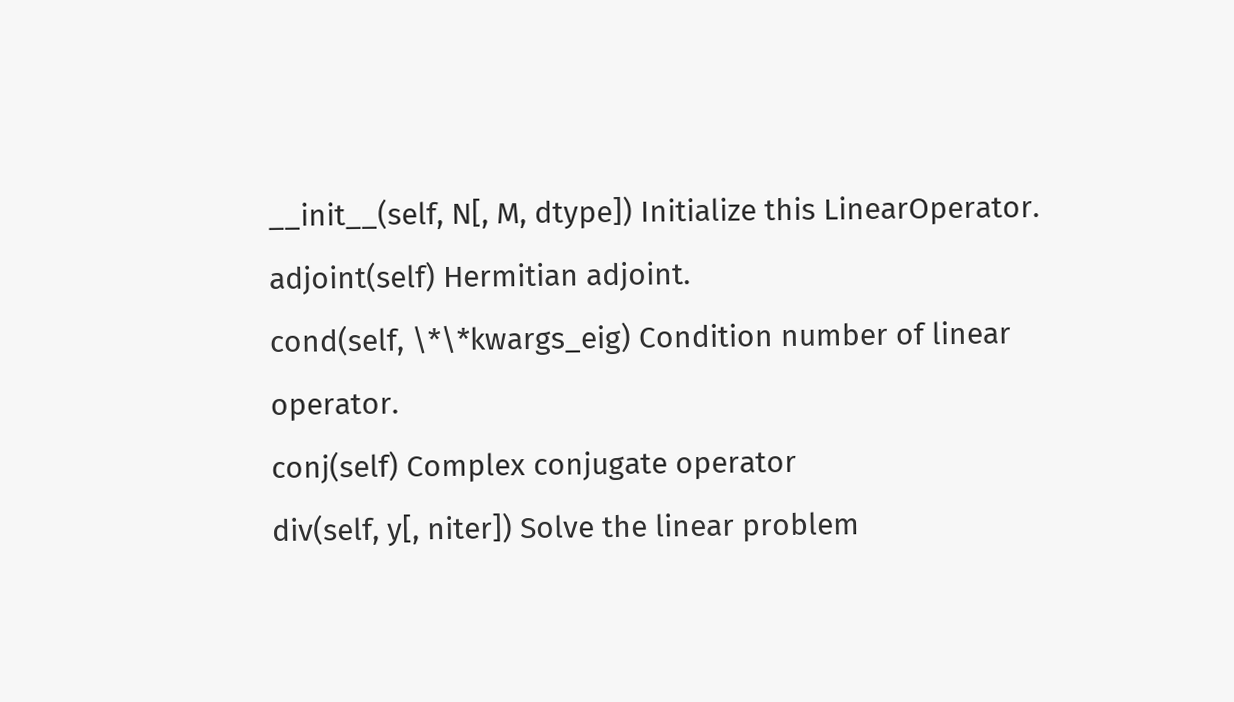__init__(self, N[, M, dtype]) Initialize this LinearOperator.
adjoint(self) Hermitian adjoint.
cond(self, \*\*kwargs_eig) Condition number of linear operator.
conj(self) Complex conjugate operator
div(self, y[, niter]) Solve the linear problem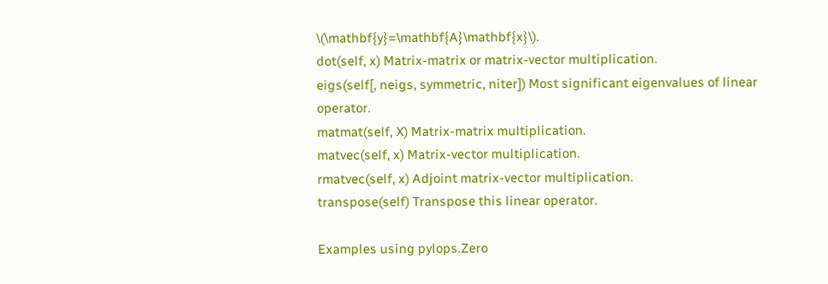\(\mathbf{y}=\mathbf{A}\mathbf{x}\).
dot(self, x) Matrix-matrix or matrix-vector multiplication.
eigs(self[, neigs, symmetric, niter]) Most significant eigenvalues of linear operator.
matmat(self, X) Matrix-matrix multiplication.
matvec(self, x) Matrix-vector multiplication.
rmatvec(self, x) Adjoint matrix-vector multiplication.
transpose(self) Transpose this linear operator.

Examples using pylops.Zero